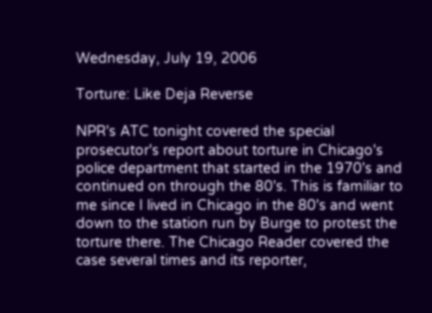Wednesday, July 19, 2006

Torture: Like Deja Reverse

NPR's ATC tonight covered the special prosecutor's report about torture in Chicago's police department that started in the 1970's and continued on through the 80's. This is familiar to me since I lived in Chicago in the 80's and went down to the station run by Burge to protest the torture there. The Chicago Reader covered the case several times and its reporter,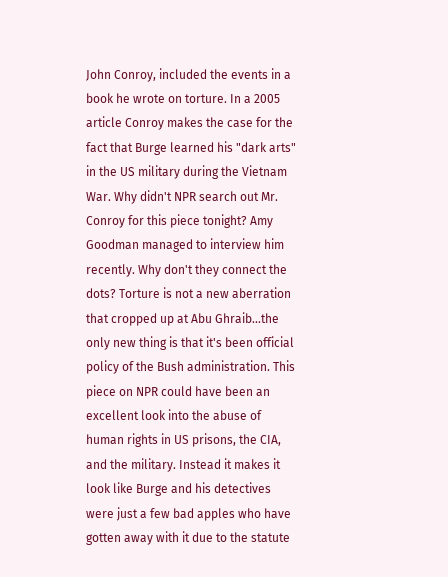John Conroy, included the events in a book he wrote on torture. In a 2005 article Conroy makes the case for the fact that Burge learned his "dark arts" in the US military during the Vietnam War. Why didn't NPR search out Mr. Conroy for this piece tonight? Amy Goodman managed to interview him recently. Why don't they connect the dots? Torture is not a new aberration that cropped up at Abu Ghraib...the only new thing is that it's been official policy of the Bush administration. This piece on NPR could have been an excellent look into the abuse of human rights in US prisons, the CIA, and the military. Instead it makes it look like Burge and his detectives were just a few bad apples who have gotten away with it due to the statute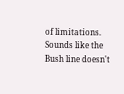of limitations. Sounds like the Bush line doesn't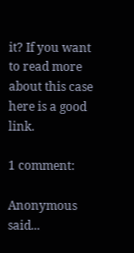it? If you want to read more about this case here is a good link.

1 comment:

Anonymous said...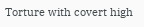Torture with covert high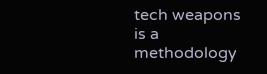tech weapons is a methodology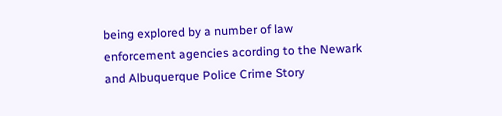being explored by a number of law enforcement agencies acording to the Newark and Albuquerque Police Crime Story